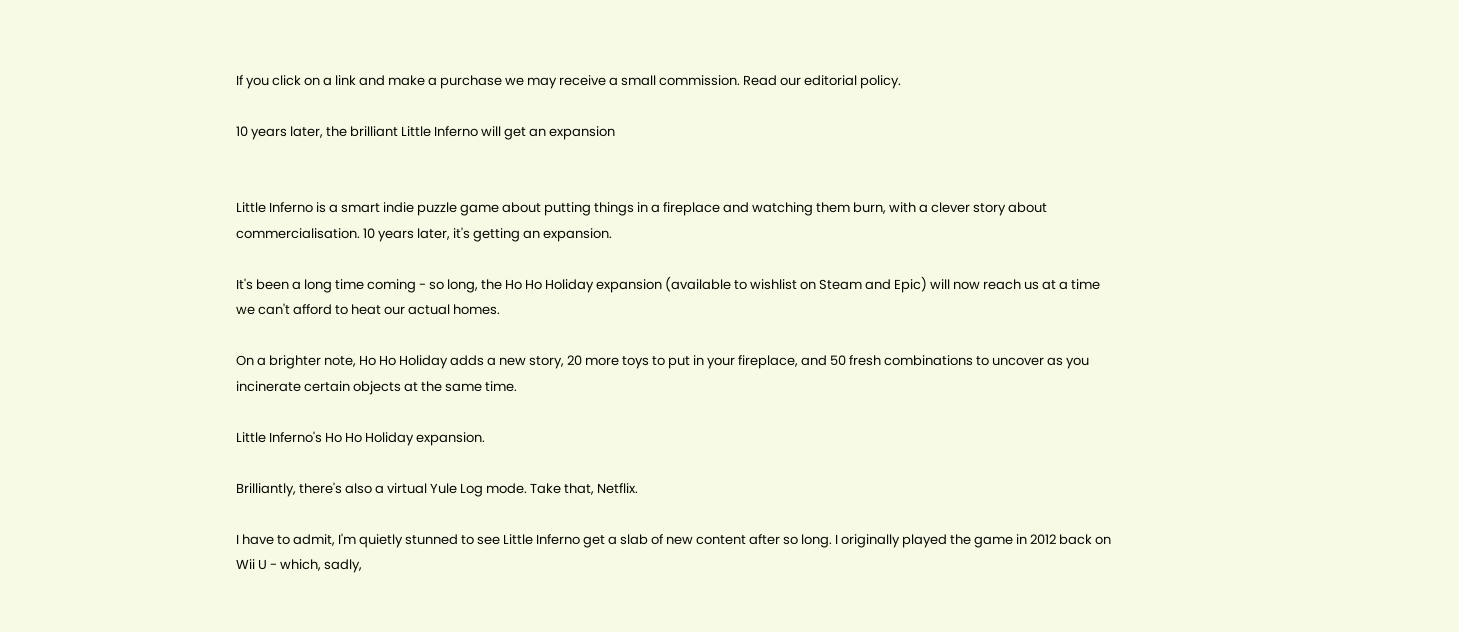If you click on a link and make a purchase we may receive a small commission. Read our editorial policy.

10 years later, the brilliant Little Inferno will get an expansion


Little Inferno is a smart indie puzzle game about putting things in a fireplace and watching them burn, with a clever story about commercialisation. 10 years later, it's getting an expansion.

It's been a long time coming - so long, the Ho Ho Holiday expansion (available to wishlist on Steam and Epic) will now reach us at a time we can't afford to heat our actual homes.

On a brighter note, Ho Ho Holiday adds a new story, 20 more toys to put in your fireplace, and 50 fresh combinations to uncover as you incinerate certain objects at the same time.

Little Inferno's Ho Ho Holiday expansion.

Brilliantly, there's also a virtual Yule Log mode. Take that, Netflix.

I have to admit, I'm quietly stunned to see Little Inferno get a slab of new content after so long. I originally played the game in 2012 back on Wii U - which, sadly,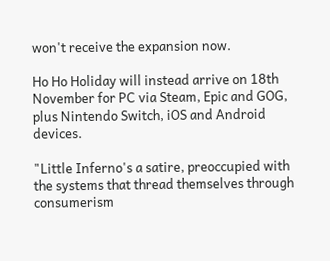won't receive the expansion now.

Ho Ho Holiday will instead arrive on 18th November for PC via Steam, Epic and GOG, plus Nintendo Switch, iOS and Android devices.

"Little Inferno's a satire, preoccupied with the systems that thread themselves through consumerism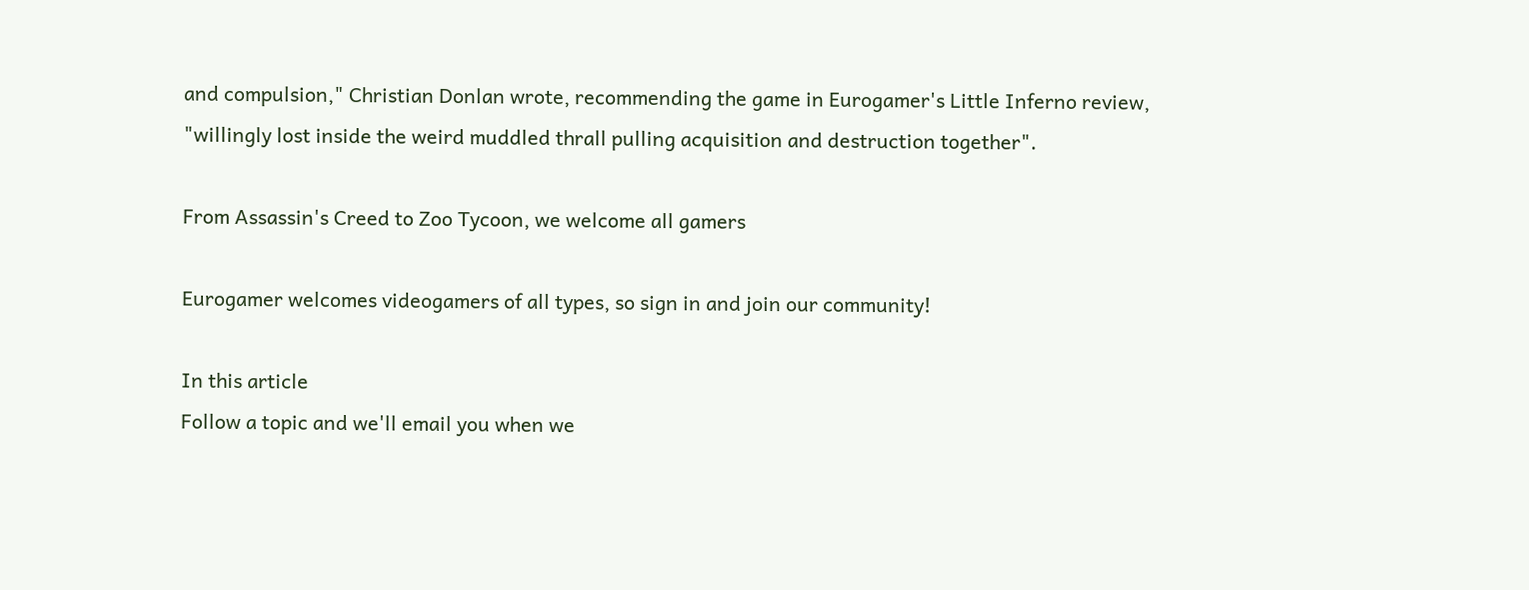and compulsion," Christian Donlan wrote, recommending the game in Eurogamer's Little Inferno review, "willingly lost inside the weird muddled thrall pulling acquisition and destruction together".

From Assassin's Creed to Zoo Tycoon, we welcome all gamers

Eurogamer welcomes videogamers of all types, so sign in and join our community!

In this article
Follow a topic and we'll email you when we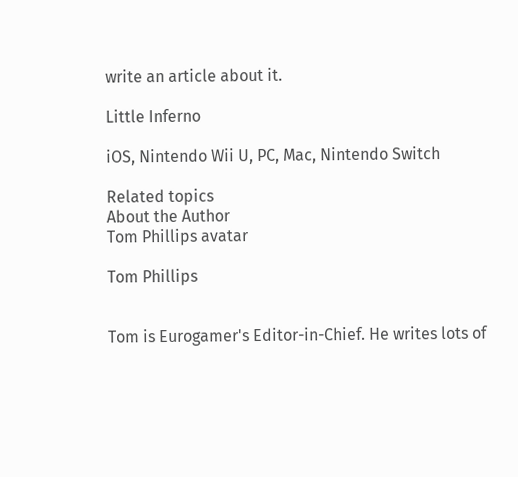write an article about it.

Little Inferno

iOS, Nintendo Wii U, PC, Mac, Nintendo Switch

Related topics
About the Author
Tom Phillips avatar

Tom Phillips


Tom is Eurogamer's Editor-in-Chief. He writes lots of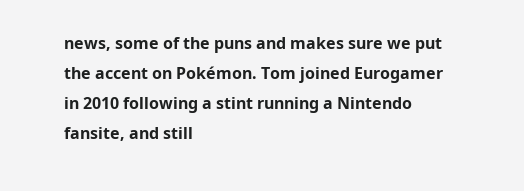news, some of the puns and makes sure we put the accent on Pokémon. Tom joined Eurogamer in 2010 following a stint running a Nintendo fansite, and still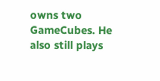owns two GameCubes. He also still plays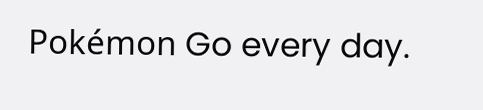Pokémon Go every day.